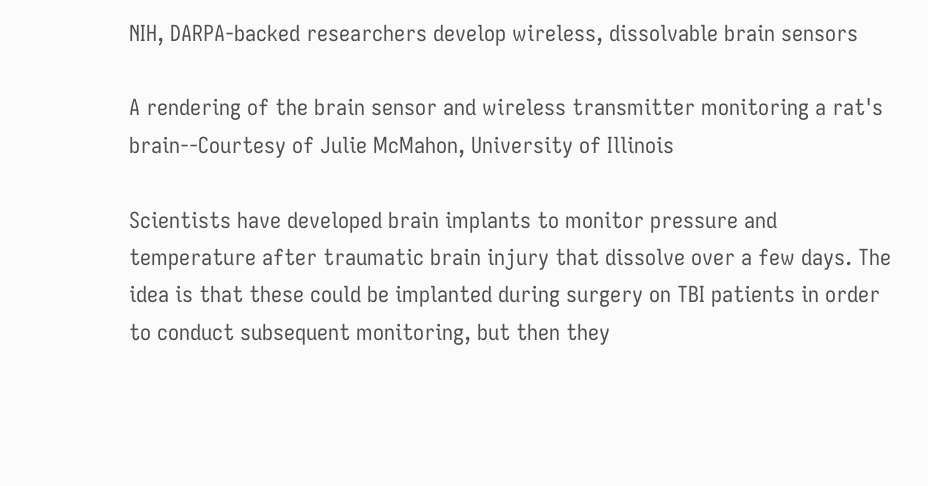NIH, DARPA-backed researchers develop wireless, dissolvable brain sensors

A rendering of the brain sensor and wireless transmitter monitoring a rat's brain--Courtesy of Julie McMahon, University of Illinois

Scientists have developed brain implants to monitor pressure and temperature after traumatic brain injury that dissolve over a few days. The idea is that these could be implanted during surgery on TBI patients in order to conduct subsequent monitoring, but then they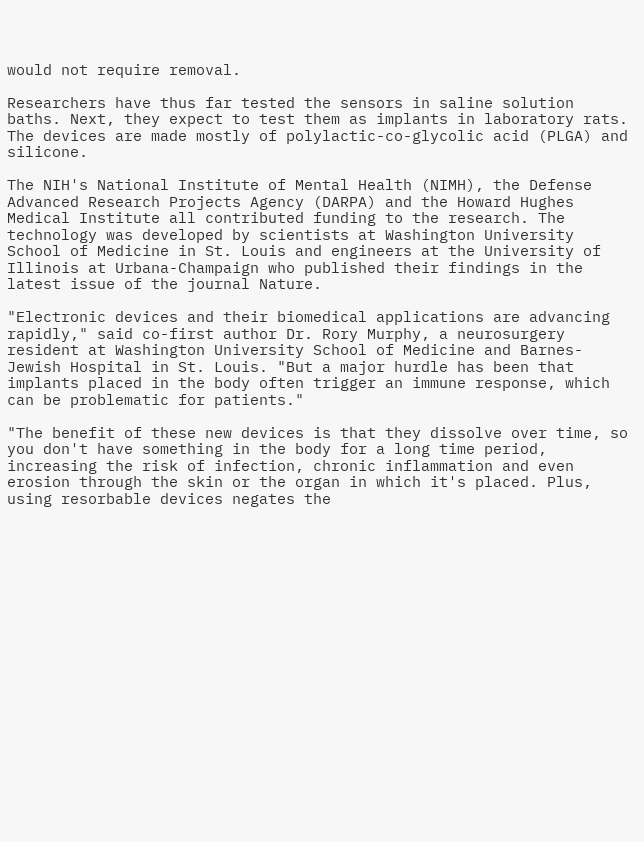would not require removal.

Researchers have thus far tested the sensors in saline solution baths. Next, they expect to test them as implants in laboratory rats. The devices are made mostly of polylactic-co-glycolic acid (PLGA) and silicone.

The NIH's National Institute of Mental Health (NIMH), the Defense Advanced Research Projects Agency (DARPA) and the Howard Hughes Medical Institute all contributed funding to the research. The technology was developed by scientists at Washington University School of Medicine in St. Louis and engineers at the University of Illinois at Urbana-Champaign who published their findings in the latest issue of the journal Nature.

"Electronic devices and their biomedical applications are advancing rapidly," said co-first author Dr. Rory Murphy, a neurosurgery resident at Washington University School of Medicine and Barnes-Jewish Hospital in St. Louis. "But a major hurdle has been that implants placed in the body often trigger an immune response, which can be problematic for patients."

"The benefit of these new devices is that they dissolve over time, so you don't have something in the body for a long time period, increasing the risk of infection, chronic inflammation and even erosion through the skin or the organ in which it's placed. Plus, using resorbable devices negates the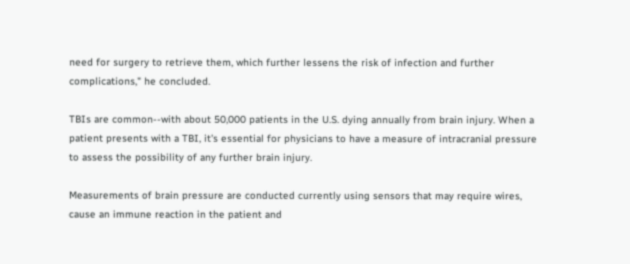need for surgery to retrieve them, which further lessens the risk of infection and further complications," he concluded.

TBIs are common--with about 50,000 patients in the U.S. dying annually from brain injury. When a patient presents with a TBI, it's essential for physicians to have a measure of intracranial pressure to assess the possibility of any further brain injury.

Measurements of brain pressure are conducted currently using sensors that may require wires, cause an immune reaction in the patient and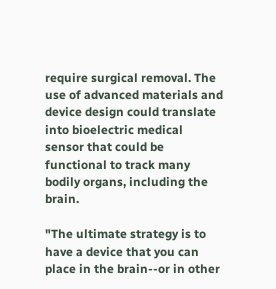require surgical removal. The use of advanced materials and device design could translate into bioelectric medical sensor that could be functional to track many bodily organs, including the brain.

"The ultimate strategy is to have a device that you can place in the brain--or in other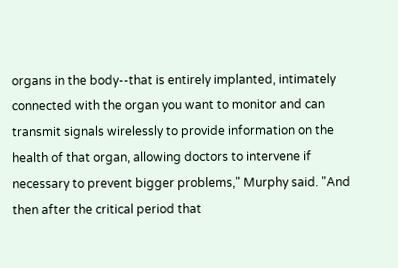organs in the body--that is entirely implanted, intimately connected with the organ you want to monitor and can transmit signals wirelessly to provide information on the health of that organ, allowing doctors to intervene if necessary to prevent bigger problems," Murphy said. "And then after the critical period that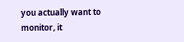you actually want to monitor, it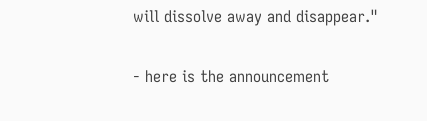will dissolve away and disappear."

- here is the announcement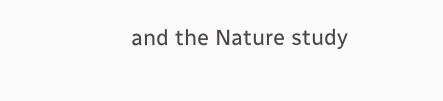and the Nature study